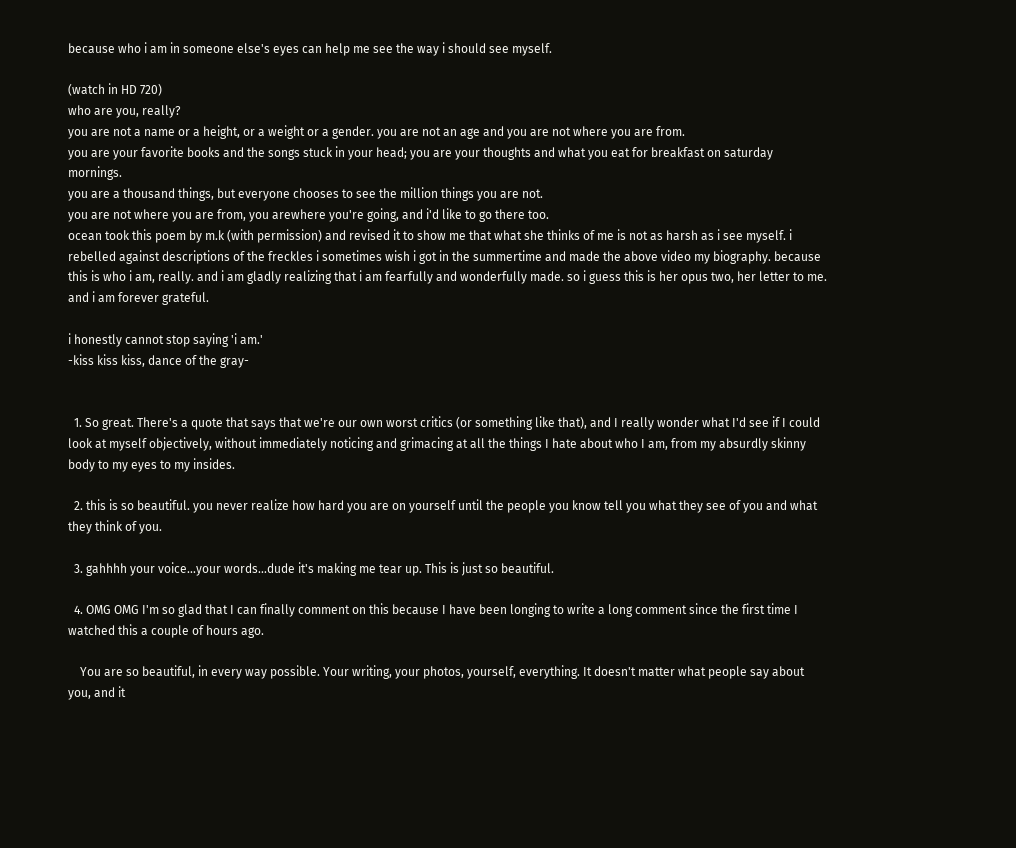because who i am in someone else's eyes can help me see the way i should see myself.

(watch in HD 720)
who are you, really?
you are not a name or a height, or a weight or a gender. you are not an age and you are not where you are from.
you are your favorite books and the songs stuck in your head; you are your thoughts and what you eat for breakfast on saturday mornings.
you are a thousand things, but everyone chooses to see the million things you are not.
you are not where you are from, you arewhere you're going, and i'd like to go there too.
ocean took this poem by m.k (with permission) and revised it to show me that what she thinks of me is not as harsh as i see myself. i rebelled against descriptions of the freckles i sometimes wish i got in the summertime and made the above video my biography. because this is who i am, really. and i am gladly realizing that i am fearfully and wonderfully made. so i guess this is her opus two, her letter to me. and i am forever grateful.

i honestly cannot stop saying 'i am.'
-kiss kiss kiss, dance of the gray-


  1. So great. There's a quote that says that we're our own worst critics (or something like that), and I really wonder what I'd see if I could look at myself objectively, without immediately noticing and grimacing at all the things I hate about who I am, from my absurdly skinny body to my eyes to my insides.

  2. this is so beautiful. you never realize how hard you are on yourself until the people you know tell you what they see of you and what they think of you.

  3. gahhhh your voice...your words...dude it's making me tear up. This is just so beautiful.

  4. OMG OMG I'm so glad that I can finally comment on this because I have been longing to write a long comment since the first time I watched this a couple of hours ago.

    You are so beautiful, in every way possible. Your writing, your photos, yourself, everything. It doesn't matter what people say about you, and it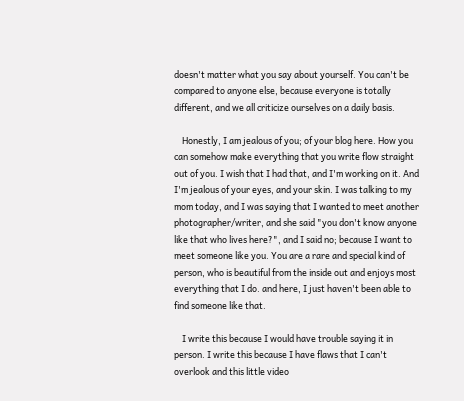doesn't matter what you say about yourself. You can't be compared to anyone else, because everyone is totally different, and we all criticize ourselves on a daily basis.

    Honestly, I am jealous of you; of your blog here. How you can somehow make everything that you write flow straight out of you. I wish that I had that, and I'm working on it. And I'm jealous of your eyes, and your skin. I was talking to my mom today, and I was saying that I wanted to meet another photographer/writer, and she said "you don't know anyone like that who lives here?", and I said no; because I want to meet someone like you. You are a rare and special kind of person, who is beautiful from the inside out and enjoys most everything that I do. and here, I just haven't been able to find someone like that.

    I write this because I would have trouble saying it in person. I write this because I have flaws that I can't overlook and this little video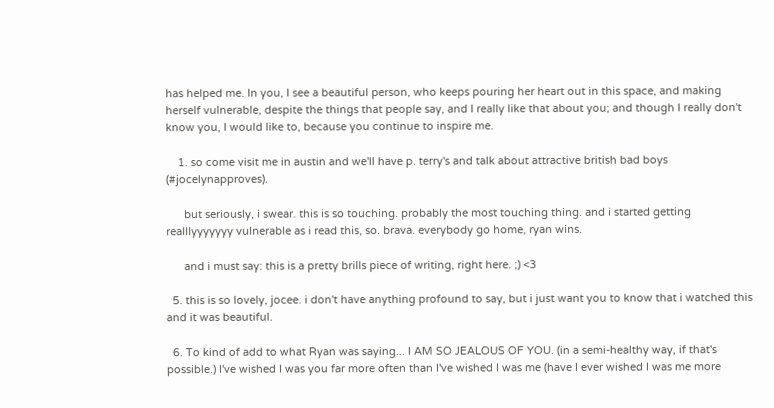has helped me. In you, I see a beautiful person, who keeps pouring her heart out in this space, and making herself vulnerable, despite the things that people say, and I really like that about you; and though I really don't know you, I would like to, because you continue to inspire me.

    1. so come visit me in austin and we'll have p. terry's and talk about attractive british bad boys (#jocelynapproves).

      but seriously, i swear. this is so touching. probably the most touching thing. and i started getting realllyyyyyyy vulnerable as i read this, so. brava. everybody go home, ryan wins.

      and i must say: this is a pretty brills piece of writing, right here. ;) <3

  5. this is so lovely, jocee. i don't have anything profound to say, but i just want you to know that i watched this and it was beautiful.

  6. To kind of add to what Ryan was saying... I AM SO JEALOUS OF YOU. (in a semi-healthy way, if that's possible.) I've wished I was you far more often than I've wished I was me (have I ever wished I was me more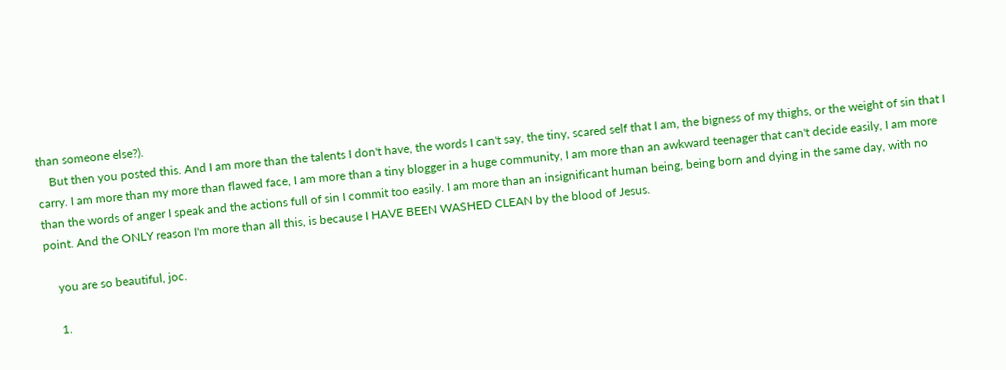than someone else?).
    But then you posted this. And I am more than the talents I don't have, the words I can't say, the tiny, scared self that I am, the bigness of my thighs, or the weight of sin that I carry. I am more than my more than flawed face, I am more than a tiny blogger in a huge community, I am more than an awkward teenager that can't decide easily, I am more than the words of anger I speak and the actions full of sin I commit too easily. I am more than an insignificant human being, being born and dying in the same day, with no point. And the ONLY reason I'm more than all this, is because I HAVE BEEN WASHED CLEAN by the blood of Jesus.

    you are so beautiful, joc.

    1.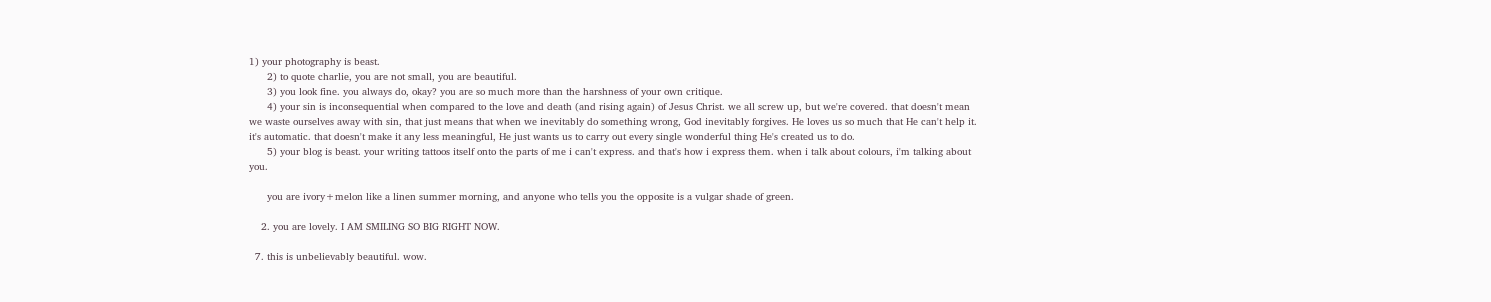1) your photography is beast.
      2) to quote charlie, you are not small, you are beautiful.
      3) you look fine. you always do, okay? you are so much more than the harshness of your own critique.
      4) your sin is inconsequential when compared to the love and death (and rising again) of Jesus Christ. we all screw up, but we're covered. that doesn't mean we waste ourselves away with sin, that just means that when we inevitably do something wrong, God inevitably forgives. He loves us so much that He can't help it. it's automatic. that doesn't make it any less meaningful, He just wants us to carry out every single wonderful thing He's created us to do.
      5) your blog is beast. your writing tattoos itself onto the parts of me i can't express. and that's how i express them. when i talk about colours, i'm talking about you.

      you are ivory+melon like a linen summer morning, and anyone who tells you the opposite is a vulgar shade of green.

    2. you are lovely. I AM SMILING SO BIG RIGHT NOW.

  7. this is unbelievably beautiful. wow.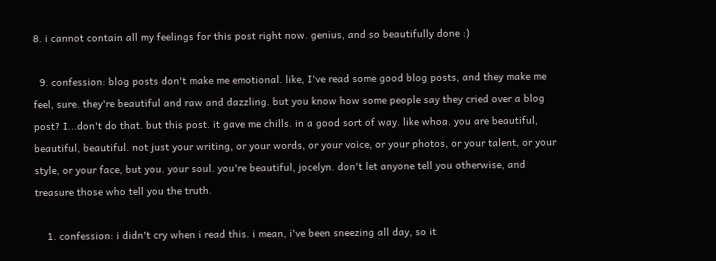8. i cannot contain all my feelings for this post right now. genius, and so beautifully done :)

  9. confession: blog posts don't make me emotional. like, I've read some good blog posts, and they make me feel, sure. they're beautiful and raw and dazzling. but you know how some people say they cried over a blog post? I...don't do that. but this post. it gave me chills. in a good sort of way. like whoa. you are beautiful, beautiful, beautiful. not just your writing, or your words, or your voice, or your photos, or your talent, or your style, or your face, but you. your soul. you're beautiful, jocelyn. don't let anyone tell you otherwise, and treasure those who tell you the truth.

    1. confession: i didn't cry when i read this. i mean, i've been sneezing all day, so it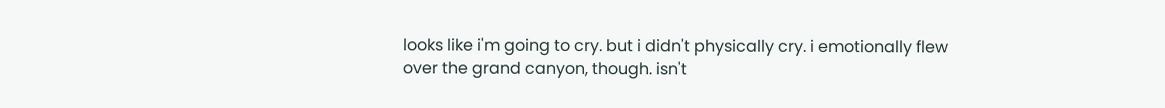looks like i'm going to cry. but i didn't physically cry. i emotionally flew over the grand canyon, though. isn't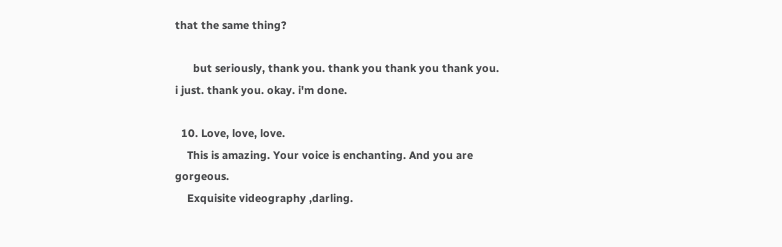that the same thing?

      but seriously, thank you. thank you thank you thank you. i just. thank you. okay. i'm done.

  10. Love, love, love.
    This is amazing. Your voice is enchanting. And you are gorgeous.
    Exquisite videography ,darling.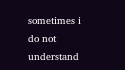sometimes i do not understand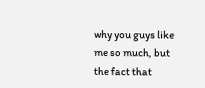why you guys like me so much, but the fact that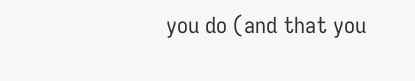you do (and that you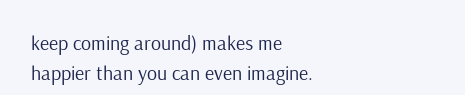keep coming around) makes me happier than you can even imagine.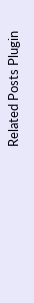Related Posts Plugin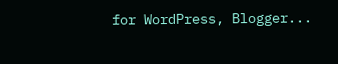for WordPress, Blogger...